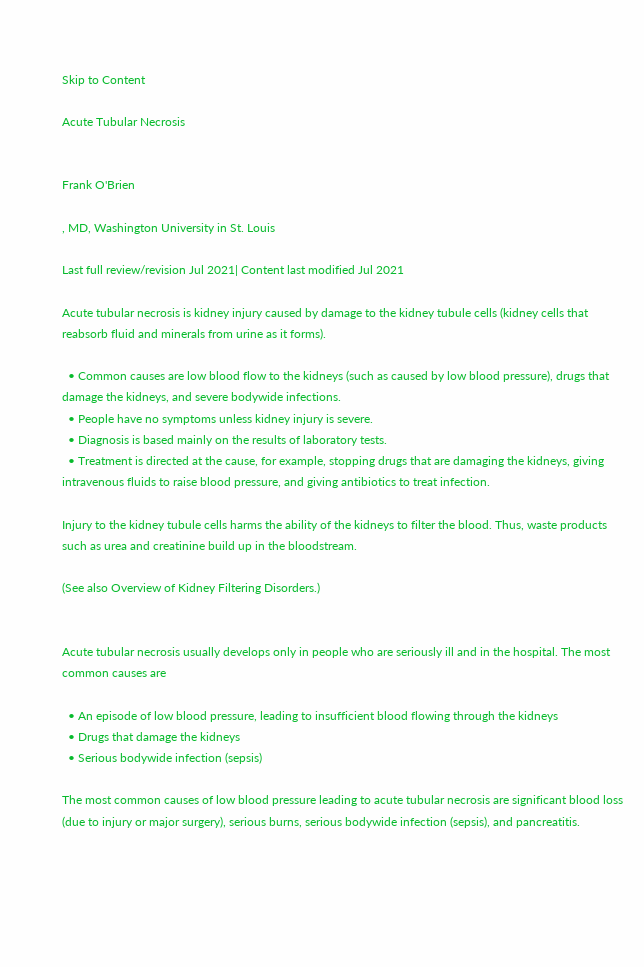Skip to Content

Acute Tubular Necrosis


Frank O'Brien

, MD, Washington University in St. Louis

Last full review/revision Jul 2021| Content last modified Jul 2021

Acute tubular necrosis is kidney injury caused by damage to the kidney tubule cells (kidney cells that reabsorb fluid and minerals from urine as it forms).

  • Common causes are low blood flow to the kidneys (such as caused by low blood pressure), drugs that damage the kidneys, and severe bodywide infections.
  • People have no symptoms unless kidney injury is severe.
  • Diagnosis is based mainly on the results of laboratory tests.
  • Treatment is directed at the cause, for example, stopping drugs that are damaging the kidneys, giving intravenous fluids to raise blood pressure, and giving antibiotics to treat infection.

Injury to the kidney tubule cells harms the ability of the kidneys to filter the blood. Thus, waste products such as urea and creatinine build up in the bloodstream.

(See also Overview of Kidney Filtering Disorders.)


Acute tubular necrosis usually develops only in people who are seriously ill and in the hospital. The most common causes are

  • An episode of low blood pressure, leading to insufficient blood flowing through the kidneys
  • Drugs that damage the kidneys
  • Serious bodywide infection (sepsis)

The most common causes of low blood pressure leading to acute tubular necrosis are significant blood loss (due to injury or major surgery), serious burns, serious bodywide infection (sepsis), and pancreatitis.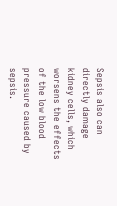Sepsis also can directly damage kidney cells, which worsens the effects of the low blood pressure caused by sepsis.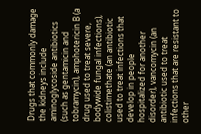Drugs that commonly damage the kidneys include aminoglycoside antibiotics (such as gentamicin and tobramycin), amphotericin B (a drug used to treat severe, bodywide fungal infections), colistimethate (an antibiotic used to treat infections that develop in people hospitalized for another disorder), vancomycin (an antibiotic used to treat infections that are resistant to other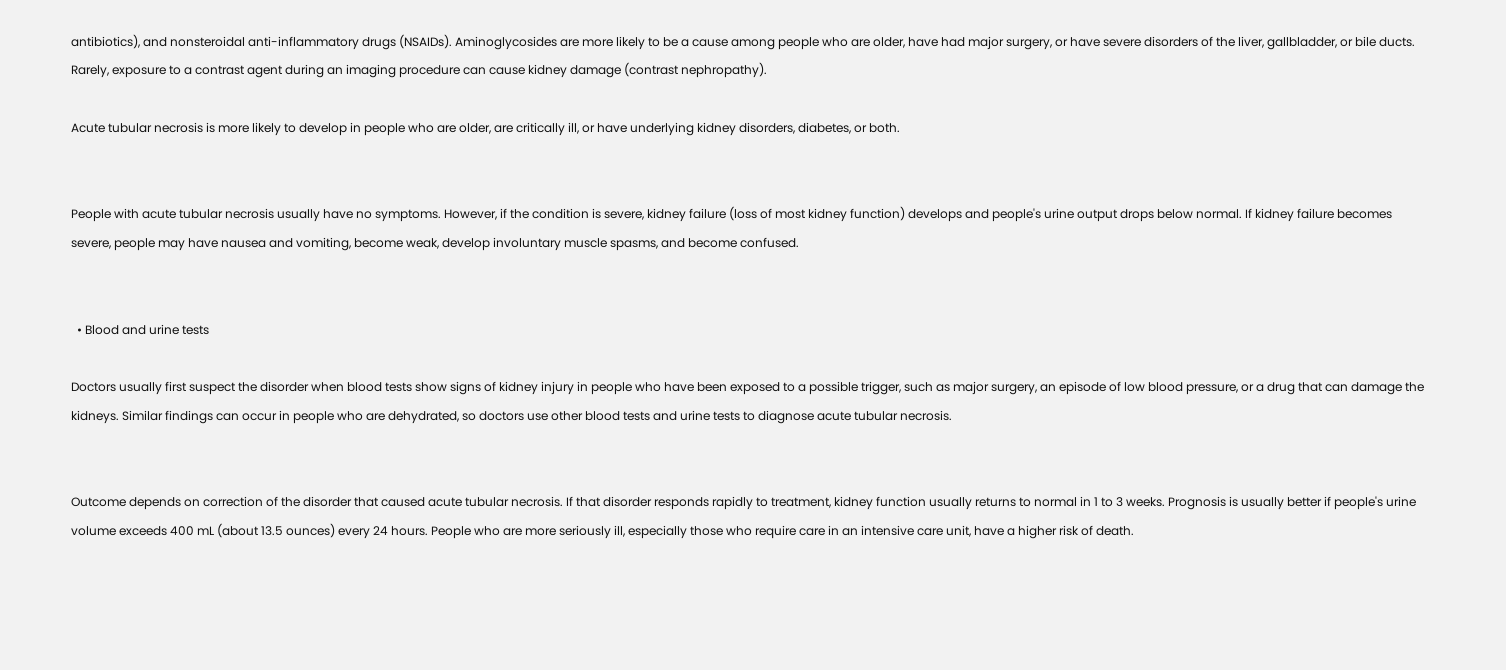antibiotics), and nonsteroidal anti-inflammatory drugs (NSAIDs). Aminoglycosides are more likely to be a cause among people who are older, have had major surgery, or have severe disorders of the liver, gallbladder, or bile ducts. Rarely, exposure to a contrast agent during an imaging procedure can cause kidney damage (contrast nephropathy).

Acute tubular necrosis is more likely to develop in people who are older, are critically ill, or have underlying kidney disorders, diabetes, or both.


People with acute tubular necrosis usually have no symptoms. However, if the condition is severe, kidney failure (loss of most kidney function) develops and people's urine output drops below normal. If kidney failure becomes severe, people may have nausea and vomiting, become weak, develop involuntary muscle spasms, and become confused.


  • Blood and urine tests

Doctors usually first suspect the disorder when blood tests show signs of kidney injury in people who have been exposed to a possible trigger, such as major surgery, an episode of low blood pressure, or a drug that can damage the kidneys. Similar findings can occur in people who are dehydrated, so doctors use other blood tests and urine tests to diagnose acute tubular necrosis.


Outcome depends on correction of the disorder that caused acute tubular necrosis. If that disorder responds rapidly to treatment, kidney function usually returns to normal in 1 to 3 weeks. Prognosis is usually better if people's urine volume exceeds 400 mL (about 13.5 ounces) every 24 hours. People who are more seriously ill, especially those who require care in an intensive care unit, have a higher risk of death.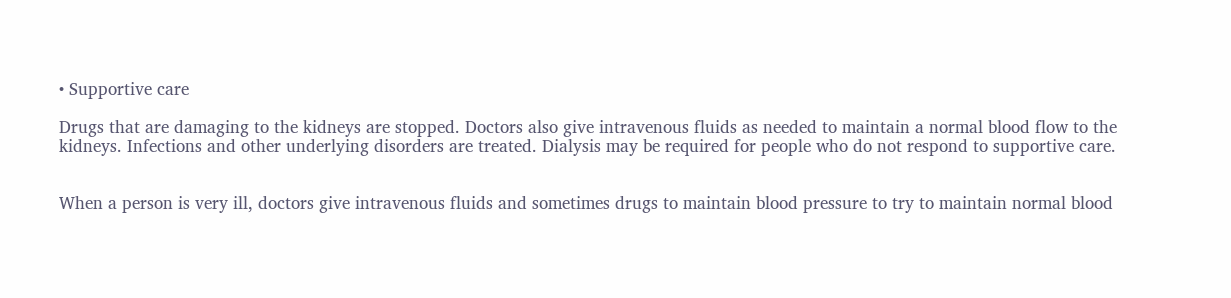• Supportive care

Drugs that are damaging to the kidneys are stopped. Doctors also give intravenous fluids as needed to maintain a normal blood flow to the kidneys. Infections and other underlying disorders are treated. Dialysis may be required for people who do not respond to supportive care.


When a person is very ill, doctors give intravenous fluids and sometimes drugs to maintain blood pressure to try to maintain normal blood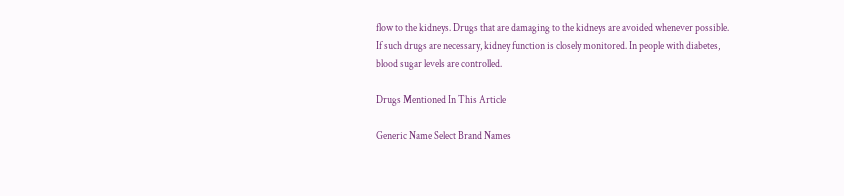flow to the kidneys. Drugs that are damaging to the kidneys are avoided whenever possible. If such drugs are necessary, kidney function is closely monitored. In people with diabetes, blood sugar levels are controlled.

Drugs Mentioned In This Article

Generic Name Select Brand Names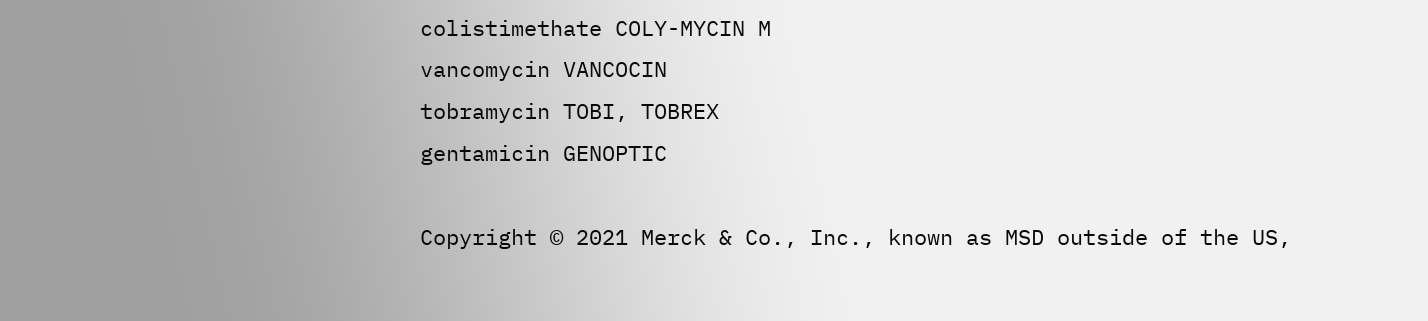colistimethate COLY-MYCIN M
vancomycin VANCOCIN
tobramycin TOBI, TOBREX
gentamicin GENOPTIC

Copyright © 2021 Merck & Co., Inc., known as MSD outside of the US,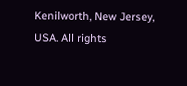Kenilworth, New Jersey, USA. All rights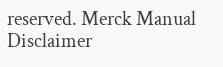reserved. Merck Manual Disclaimer